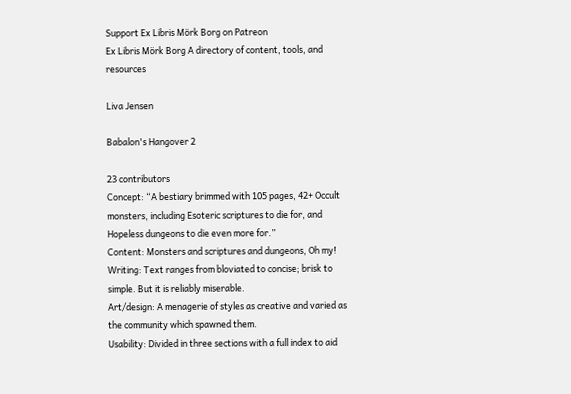Support Ex Libris Mörk Borg on Patreon
Ex Libris Mörk Borg A directory of content, tools, and resources

Liva Jensen

Babalon's Hangover 2

23 contributors
Concept: “A bestiary brimmed with 105 pages, 42+ Occult monsters, including Esoteric scriptures to die for, and Hopeless dungeons to die even more for.”
Content: Monsters and scriptures and dungeons, Oh my!
Writing: Text ranges from bloviated to concise; brisk to simple. But it is reliably miserable.
Art/design: A menagerie of styles as creative and varied as the community which spawned them.
Usability: Divided in three sections with a full index to aid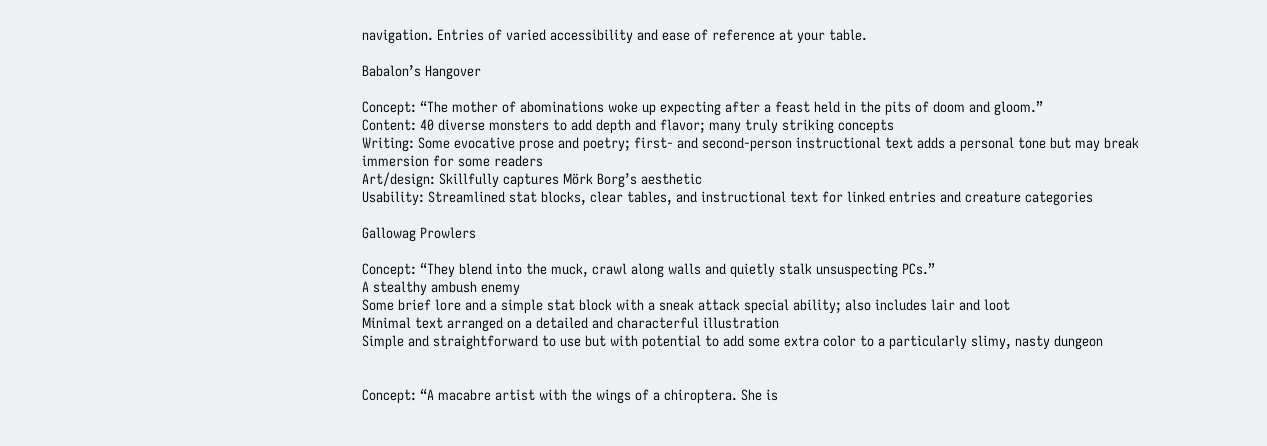navigation. Entries of varied accessibility and ease of reference at your table.

Babalon’s Hangover

Concept: “The mother of abominations woke up expecting after a feast held in the pits of doom and gloom.”
Content: 40 diverse monsters to add depth and flavor; many truly striking concepts
Writing: Some evocative prose and poetry; first- and second-person instructional text adds a personal tone but may break immersion for some readers
Art/design: Skillfully captures Mörk Borg’s aesthetic
Usability: Streamlined stat blocks, clear tables, and instructional text for linked entries and creature categories

Gallowag Prowlers

Concept: “They blend into the muck, crawl along walls and quietly stalk unsuspecting PCs.”
A stealthy ambush enemy
Some brief lore and a simple stat block with a sneak attack special ability; also includes lair and loot
Minimal text arranged on a detailed and characterful illustration
Simple and straightforward to use but with potential to add some extra color to a particularly slimy, nasty dungeon


Concept: “A macabre artist with the wings of a chiroptera. She is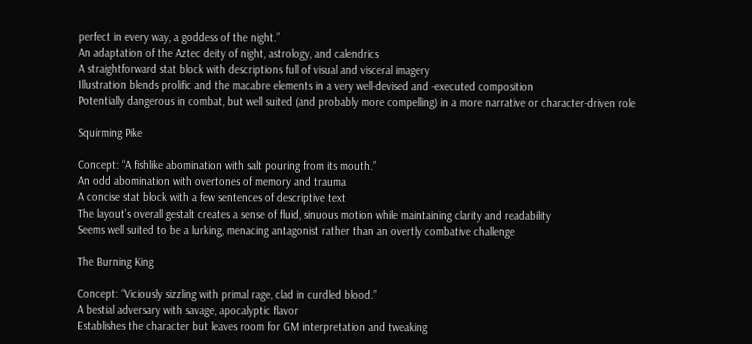perfect in every way, a goddess of the night.”
An adaptation of the Aztec deity of night, astrology, and calendrics
A straightforward stat block with descriptions full of visual and visceral imagery
Illustration blends prolific and the macabre elements in a very well-devised and -executed composition
Potentially dangerous in combat, but well suited (and probably more compelling) in a more narrative or character-driven role

Squirming Pike

Concept: “A fishlike abomination with salt pouring from its mouth.”
An odd abomination with overtones of memory and trauma
A concise stat block with a few sentences of descriptive text
The layout’s overall gestalt creates a sense of fluid, sinuous motion while maintaining clarity and readability
Seems well suited to be a lurking, menacing antagonist rather than an overtly combative challenge

The Burning King

Concept: “Viciously sizzling with primal rage, clad in curdled blood.”
A bestial adversary with savage, apocalyptic flavor
Establishes the character but leaves room for GM interpretation and tweaking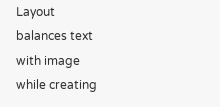Layout balances text with image while creating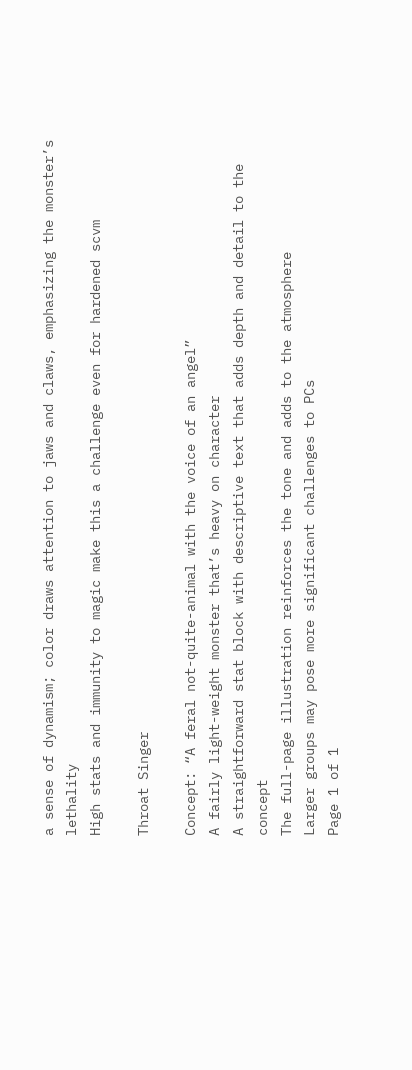a sense of dynamism; color draws attention to jaws and claws, emphasizing the monster’s lethality
High stats and immunity to magic make this a challenge even for hardened scvm

Throat Singer

Concept: “A feral not-quite-animal with the voice of an angel”
A fairly light-weight monster that’s heavy on character
A straightforward stat block with descriptive text that adds depth and detail to the concept
The full-page illustration reinforces the tone and adds to the atmosphere
Larger groups may pose more significant challenges to PCs
Page 1 of 1